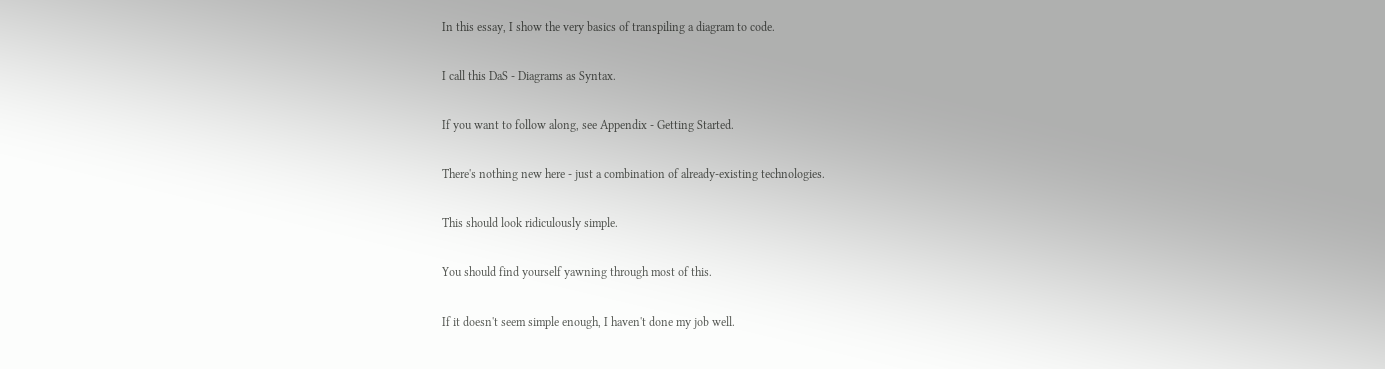In this essay, I show the very basics of transpiling a diagram to code.

I call this DaS - Diagrams as Syntax.

If you want to follow along, see Appendix - Getting Started.

There's nothing new here - just a combination of already-existing technologies.

This should look ridiculously simple.

You should find yourself yawning through most of this.

If it doesn't seem simple enough, I haven't done my job well.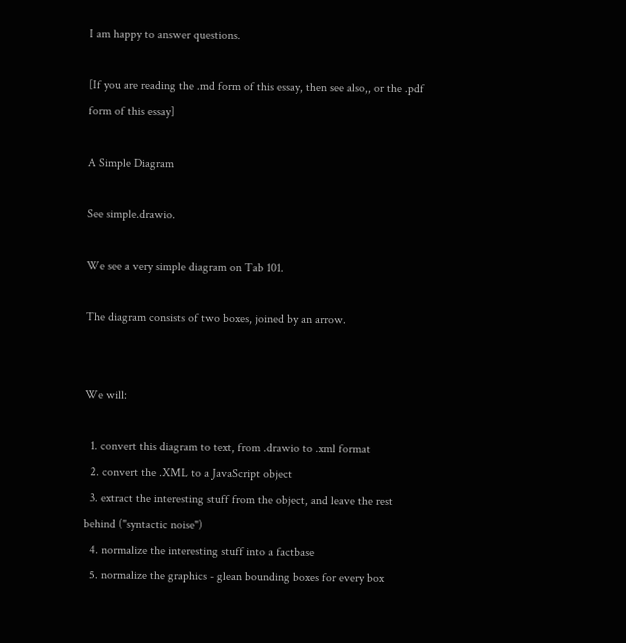I am happy to answer questions.

[If you are reading the .md form of this essay, then see also,, or the .pdf form of this essay]

A Simple Diagram

See simple.drawio.

We see a very simple diagram on Tab 101.

The diagram consists of two boxes, joined by an arrow.


We will:

  1. convert this diagram to text, from .drawio to .xml format
  2. convert the .XML to a JavaScript object
  3. extract the interesting stuff from the object, and leave the rest behind ("syntactic noise")
  4. normalize the interesting stuff into a factbase
  5. normalize the graphics - glean bounding boxes for every box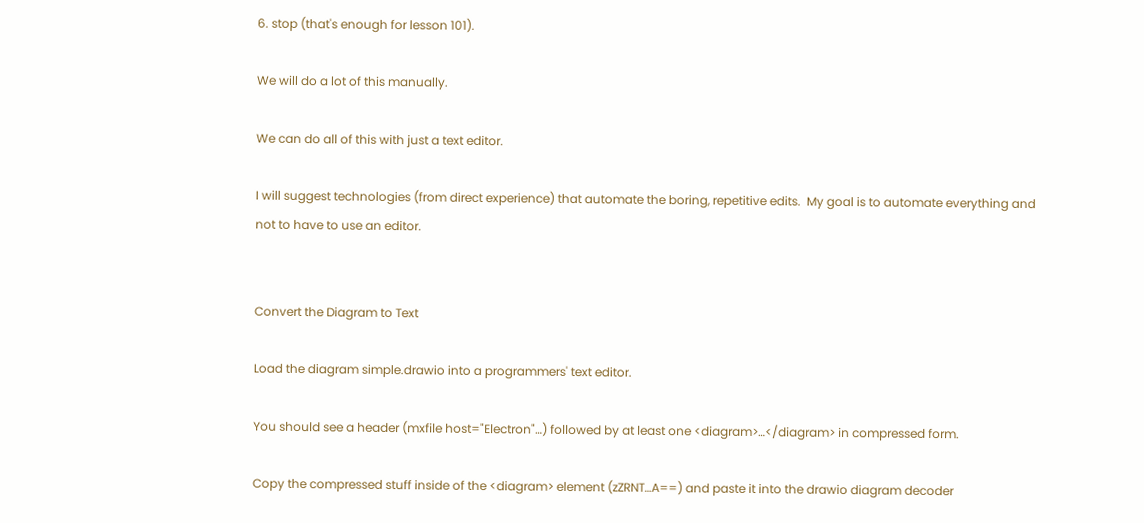6. stop (that's enough for lesson 101).

We will do a lot of this manually.

We can do all of this with just a text editor.

I will suggest technologies (from direct experience) that automate the boring, repetitive edits.  My goal is to automate everything and not to have to use an editor.


Convert the Diagram to Text

Load the diagram simple.drawio into a programmers' text editor.

You should see a header (mxfile host="Electron"…) followed by at least one <diagram>…</diagram> in compressed form.

Copy the compressed stuff inside of the <diagram> element (zZRNT…A==) and paste it into the drawio diagram decoder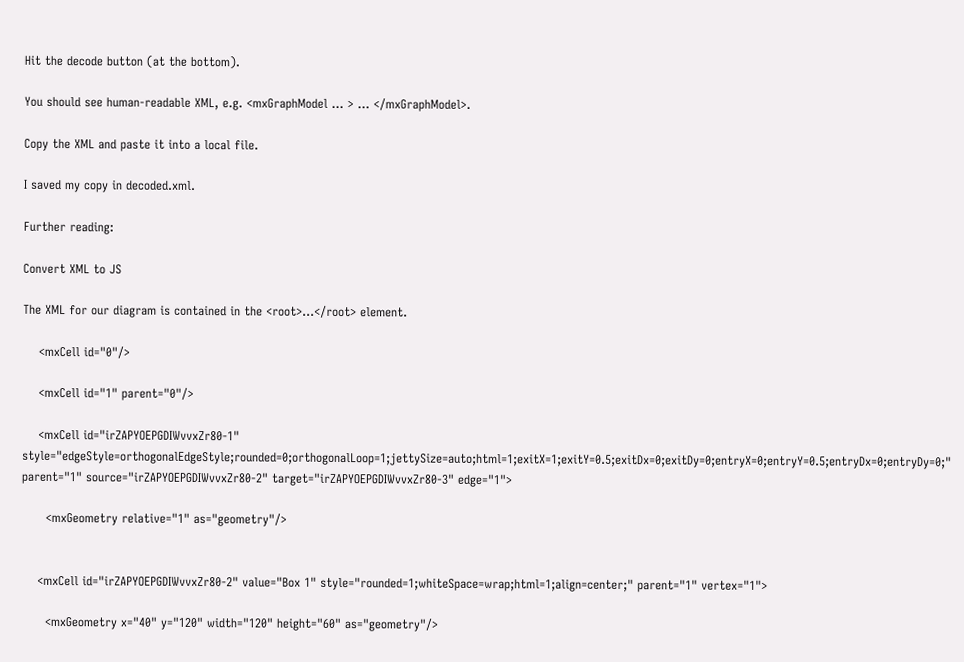Hit the decode button (at the bottom).

You should see human-readable XML, e.g. <mxGraphModel … > … </mxGraphModel>.

Copy the XML and paste it into a local file.

I saved my copy in decoded.xml.

Further reading:

Convert XML to JS

The XML for our diagram is contained in the <root>…</root> element.

    <mxCell id="0"/>

    <mxCell id="1" parent="0"/>

    <mxCell id="irZAPYOEPGDIWvvxZr80-1" style="edgeStyle=orthogonalEdgeStyle;rounded=0;orthogonalLoop=1;jettySize=auto;html=1;exitX=1;exitY=0.5;exitDx=0;exitDy=0;entryX=0;entryY=0.5;entryDx=0;entryDy=0;" parent="1" source="irZAPYOEPGDIWvvxZr80-2" target="irZAPYOEPGDIWvvxZr80-3" edge="1">

      <mxGeometry relative="1" as="geometry"/>


    <mxCell id="irZAPYOEPGDIWvvxZr80-2" value="Box 1" style="rounded=1;whiteSpace=wrap;html=1;align=center;" parent="1" vertex="1">

      <mxGeometry x="40" y="120" width="120" height="60" as="geometry"/>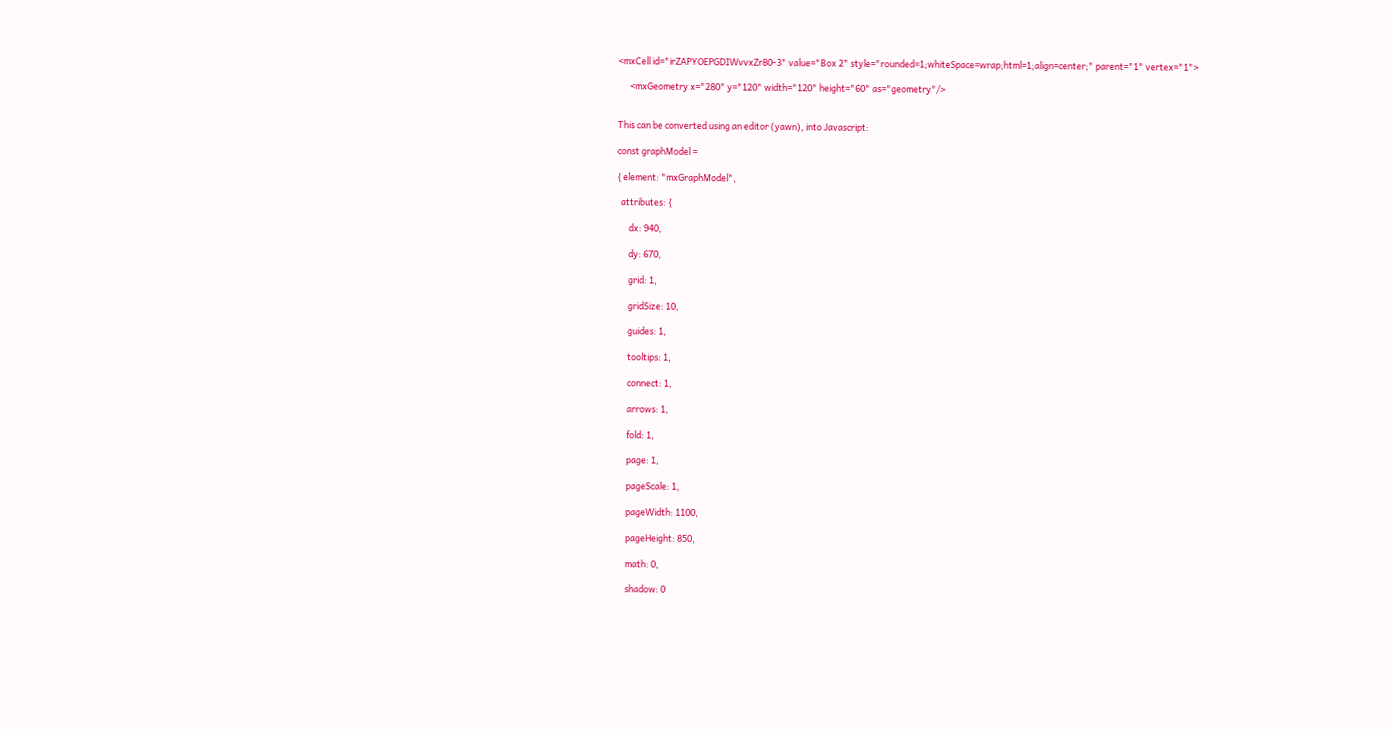<mxCell id="irZAPYOEPGDIWvvxZr80-3" value="Box 2" style="rounded=1;whiteSpace=wrap;html=1;align=center;" parent="1" vertex="1">

      <mxGeometry x="280" y="120" width="120" height="60" as="geometry"/>


This can be converted using an editor (yawn), into Javascript:

const graphModel =

{ element: "mxGraphModel",

  attributes: {

      dx: 940,

      dy: 670,

      grid: 1,

      gridSize: 10,

      guides: 1,

      tooltips: 1,

      connect: 1,

      arrows: 1,

      fold: 1,

      page: 1,

      pageScale: 1,

      pageWidth: 1100,

      pageHeight: 850,

      math: 0,

      shadow: 0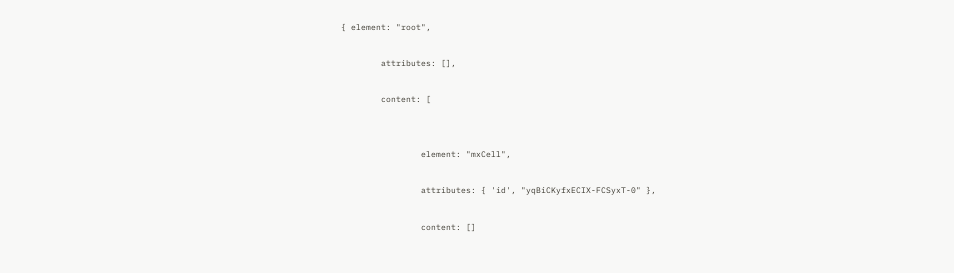{ element: "root",

        attributes: [],

        content: [


                element: "mxCell",

                attributes: { 'id', "yqBiCKyfxECIX-FCSyxT-0" },

                content: []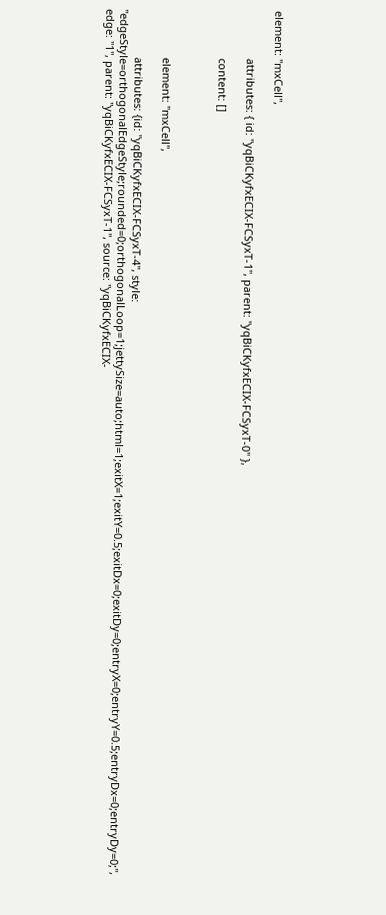element: "mxCell",

                attributes: { id: "yqBiCKyfxECIX-FCSyxT-1", parent: "yqBiCKyfxECIX-FCSyxT-0" },

                content: []



                element: "mxCell",

                attributes: {id: "yqBiCKyfxECIX-FCSyxT-4", style: "edgeStyle=orthogonalEdgeStyle;rounded=0;orthogonalLoop=1;jettySize=auto;html=1;exitX=1;exitY=0.5;exitDx=0;exitDy=0;entryX=0;entryY=0.5;entryDx=0;entryDy=0;", edge: "1", parent: "yqBiCKyfxECIX-FCSyxT-1", source: "yqBiCKyfxECIX-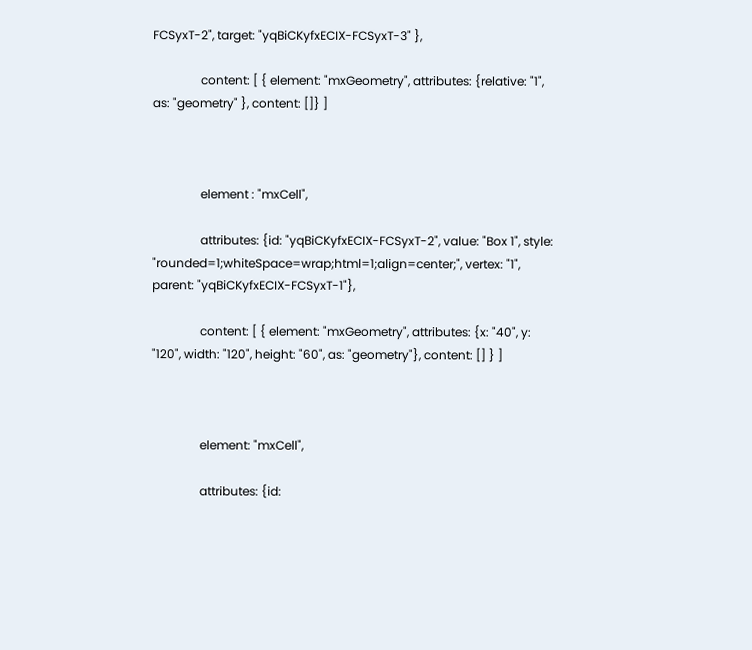FCSyxT-2", target: "yqBiCKyfxECIX-FCSyxT-3" },

                content: [ { element: "mxGeometry", attributes: {relative: "1", as: "geometry" }, content: []} ]



                element : "mxCell",

                attributes: {id: "yqBiCKyfxECIX-FCSyxT-2", value: "Box 1", style: "rounded=1;whiteSpace=wrap;html=1;align=center;", vertex: "1", parent: "yqBiCKyfxECIX-FCSyxT-1"},

                content: [ { element: "mxGeometry", attributes: {x: "40", y: "120", width: "120", height: "60", as: "geometry"}, content: [] } ]



                element: "mxCell",

                attributes: {id: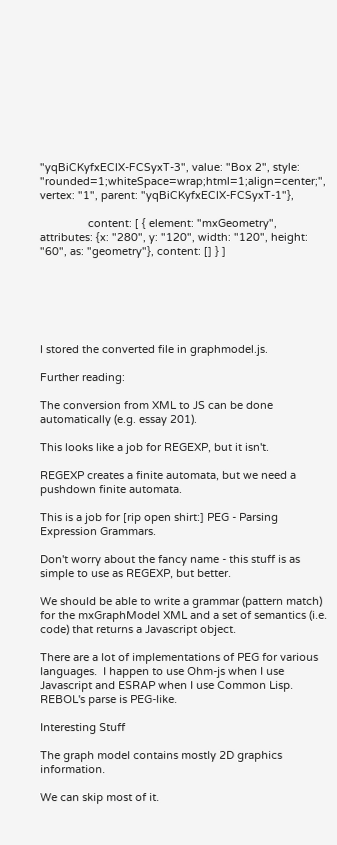"yqBiCKyfxECIX-FCSyxT-3", value: "Box 2", style: "rounded=1;whiteSpace=wrap;html=1;align=center;", vertex: "1", parent: "yqBiCKyfxECIX-FCSyxT-1"},

                content: [ { element: "mxGeometry", attributes: {x: "280", y: "120", width: "120", height: "60", as: "geometry"}, content: [] } ]






I stored the converted file in graphmodel.js.

Further reading:

The conversion from XML to JS can be done automatically (e.g. essay 201).

This looks like a job for REGEXP, but it isn't.

REGEXP creates a finite automata, but we need a pushdown finite automata.

This is a job for [rip open shirt:] PEG - Parsing Expression Grammars.

Don't worry about the fancy name - this stuff is as simple to use as REGEXP, but better.

We should be able to write a grammar (pattern match) for the mxGraphModel XML and a set of semantics (i.e. code) that returns a Javascript object.

There are a lot of implementations of PEG for various languages.  I happen to use Ohm-js when I use Javascript and ESRAP when I use Common Lisp.  REBOL's parse is PEG-like.

Interesting Stuff

The graph model contains mostly 2D graphics information.

We can skip most of it.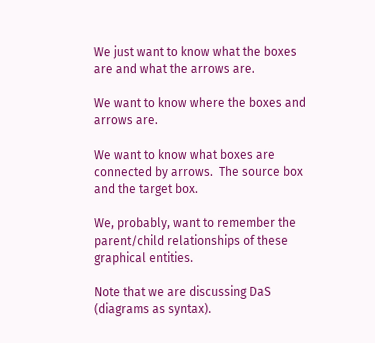We just want to know what the boxes are and what the arrows are.

We want to know where the boxes and arrows are.

We want to know what boxes are connected by arrows.  The source box and the target box.

We, probably, want to remember the parent/child relationships of these graphical entities.

Note that we are discussing DaS (diagrams as syntax).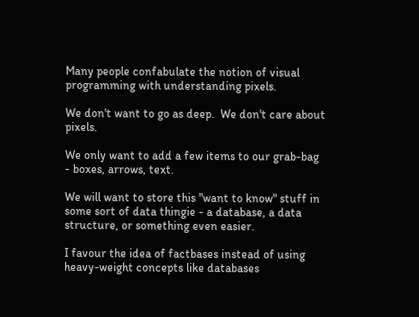Many people confabulate the notion of visual programming with understanding pixels.

We don't want to go as deep.  We don't care about pixels.

We only want to add a few items to our grab-bag - boxes, arrows, text.

We will want to store this "want to know" stuff in some sort of data thingie - a database, a data structure, or something even easier.

I favour the idea of factbases instead of using heavy-weight concepts like databases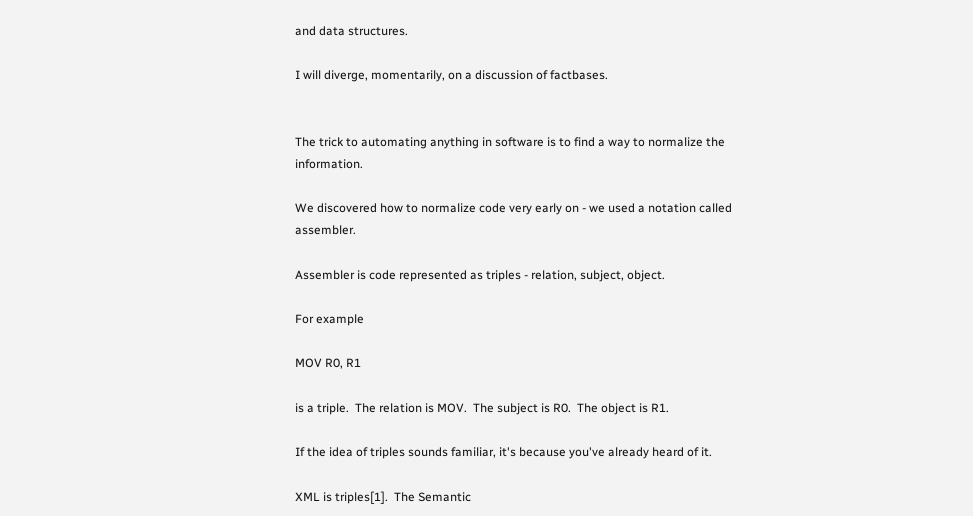and data structures.

I will diverge, momentarily, on a discussion of factbases.


The trick to automating anything in software is to find a way to normalize the information.

We discovered how to normalize code very early on - we used a notation called assembler.

Assembler is code represented as triples - relation, subject, object.

For example

MOV R0, R1

is a triple.  The relation is MOV.  The subject is R0.  The object is R1.

If the idea of triples sounds familiar, it's because you've already heard of it.

XML is triples[1].  The Semantic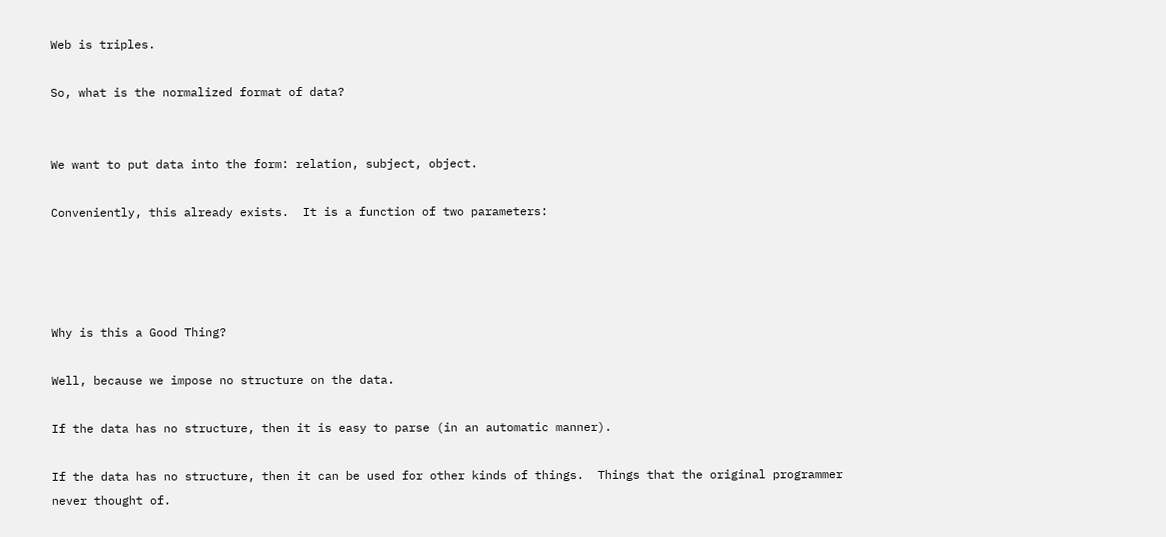Web is triples.

So, what is the normalized format of data?


We want to put data into the form: relation, subject, object.

Conveniently, this already exists.  It is a function of two parameters:




Why is this a Good Thing?

Well, because we impose no structure on the data.

If the data has no structure, then it is easy to parse (in an automatic manner).

If the data has no structure, then it can be used for other kinds of things.  Things that the original programmer never thought of.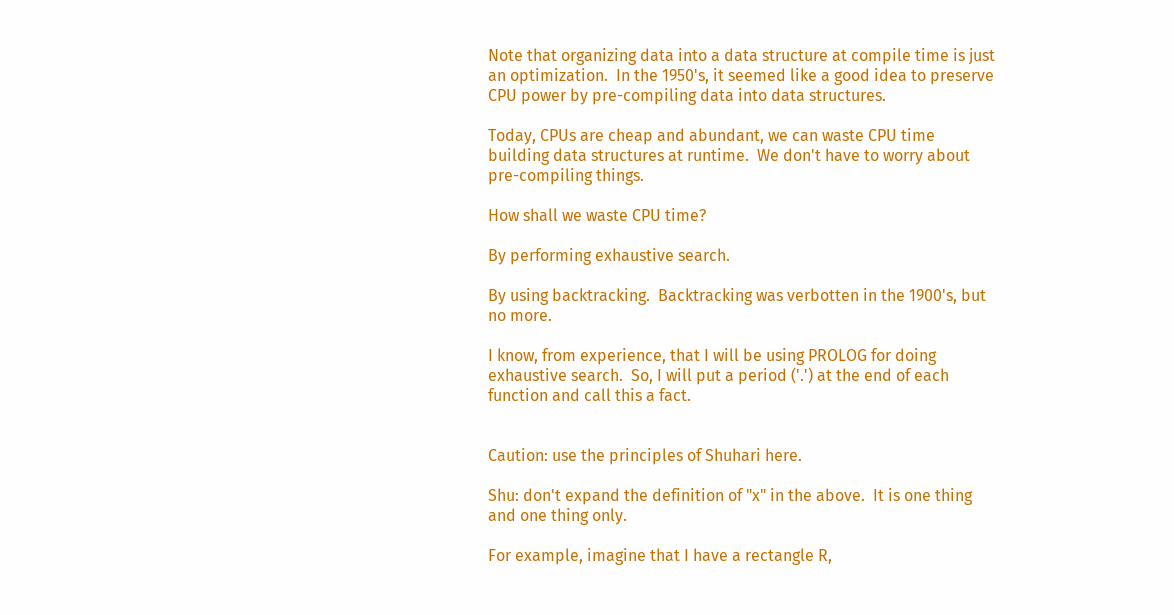Note that organizing data into a data structure at compile time is just an optimization.  In the 1950's, it seemed like a good idea to preserve CPU power by pre-compiling data into data structures.

Today, CPUs are cheap and abundant, we can waste CPU time building data structures at runtime.  We don't have to worry about pre-compiling things.

How shall we waste CPU time?

By performing exhaustive search.

By using backtracking.  Backtracking was verbotten in the 1900's, but no more.

I know, from experience, that I will be using PROLOG for doing exhaustive search.  So, I will put a period ('.') at the end of each function and call this a fact.


Caution: use the principles of Shuhari here.

Shu: don't expand the definition of "x" in the above.  It is one thing and one thing only.

For example, imagine that I have a rectangle R,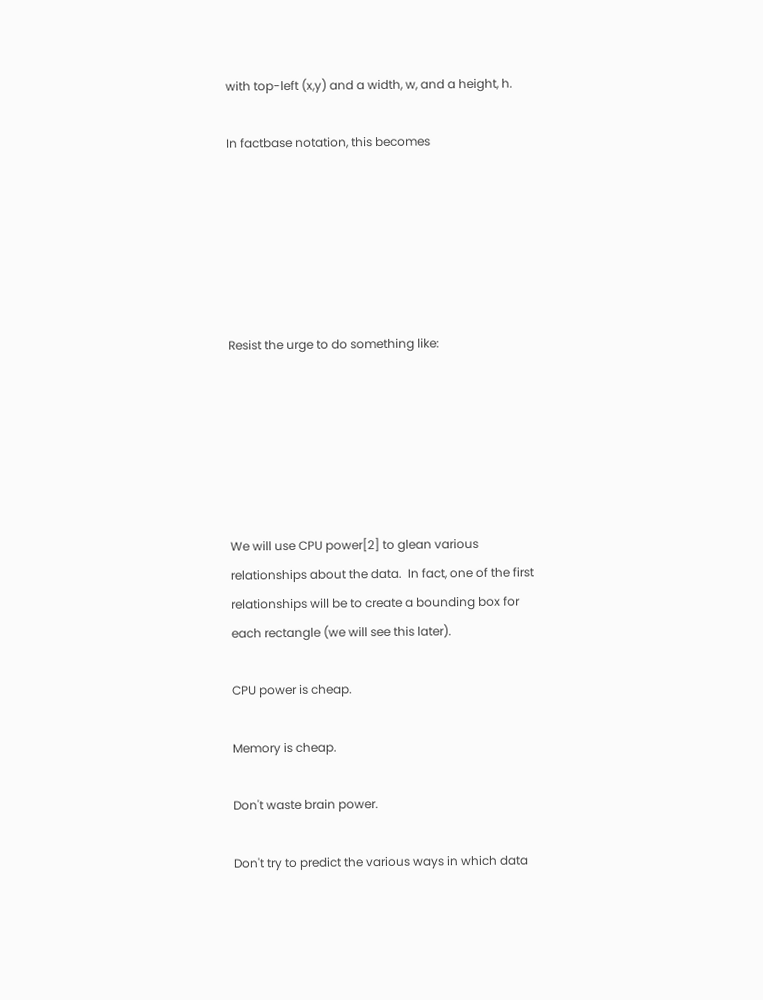with top-left (x,y) and a width, w, and a height, h.

In factbase notation, this becomes






Resist the urge to do something like:






We will use CPU power[2] to glean various relationships about the data.  In fact, one of the first relationships will be to create a bounding box for each rectangle (we will see this later).

CPU power is cheap.

Memory is cheap.

Don't waste brain power.

Don't try to predict the various ways in which data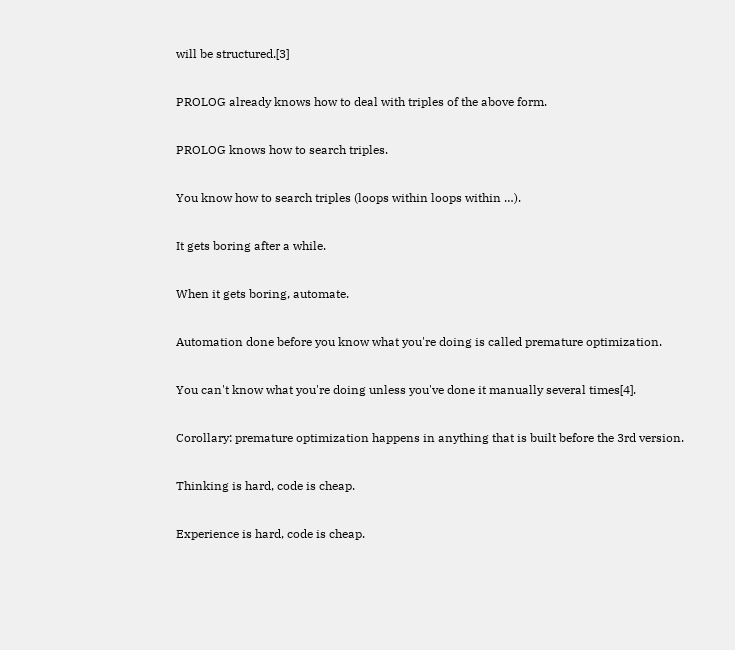will be structured.[3]

PROLOG already knows how to deal with triples of the above form.

PROLOG knows how to search triples.

You know how to search triples (loops within loops within …).

It gets boring after a while.

When it gets boring, automate.

Automation done before you know what you're doing is called premature optimization.

You can't know what you're doing unless you've done it manually several times[4].

Corollary: premature optimization happens in anything that is built before the 3rd version.

Thinking is hard, code is cheap.

Experience is hard, code is cheap.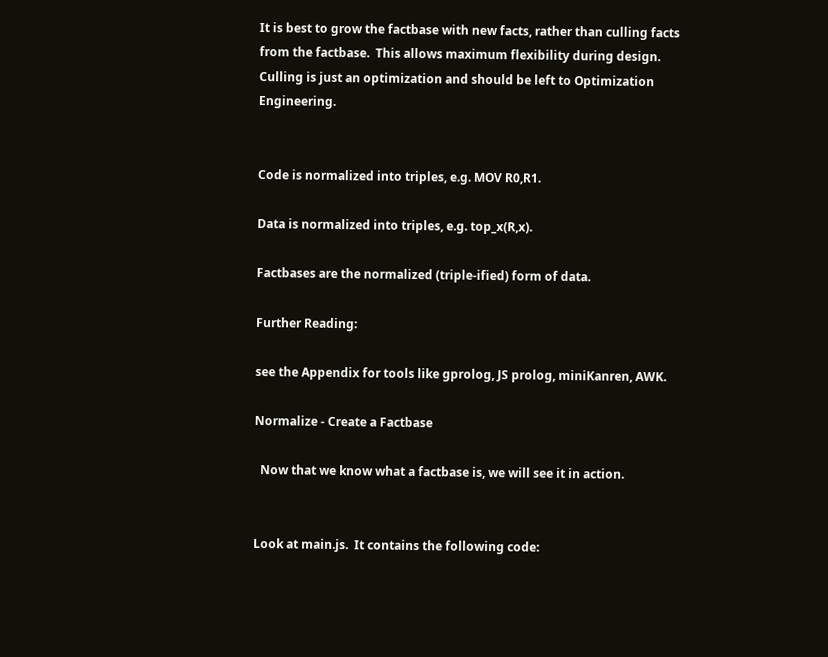It is best to grow the factbase with new facts, rather than culling facts from the factbase.  This allows maximum flexibility during design.  Culling is just an optimization and should be left to Optimization Engineering.


Code is normalized into triples, e.g. MOV R0,R1.

Data is normalized into triples, e.g. top_x(R,x).

Factbases are the normalized (triple-ified) form of data.

Further Reading:

see the Appendix for tools like gprolog, JS prolog, miniKanren, AWK.

Normalize - Create a Factbase

  Now that we know what a factbase is, we will see it in action.


Look at main.js.  It contains the following code: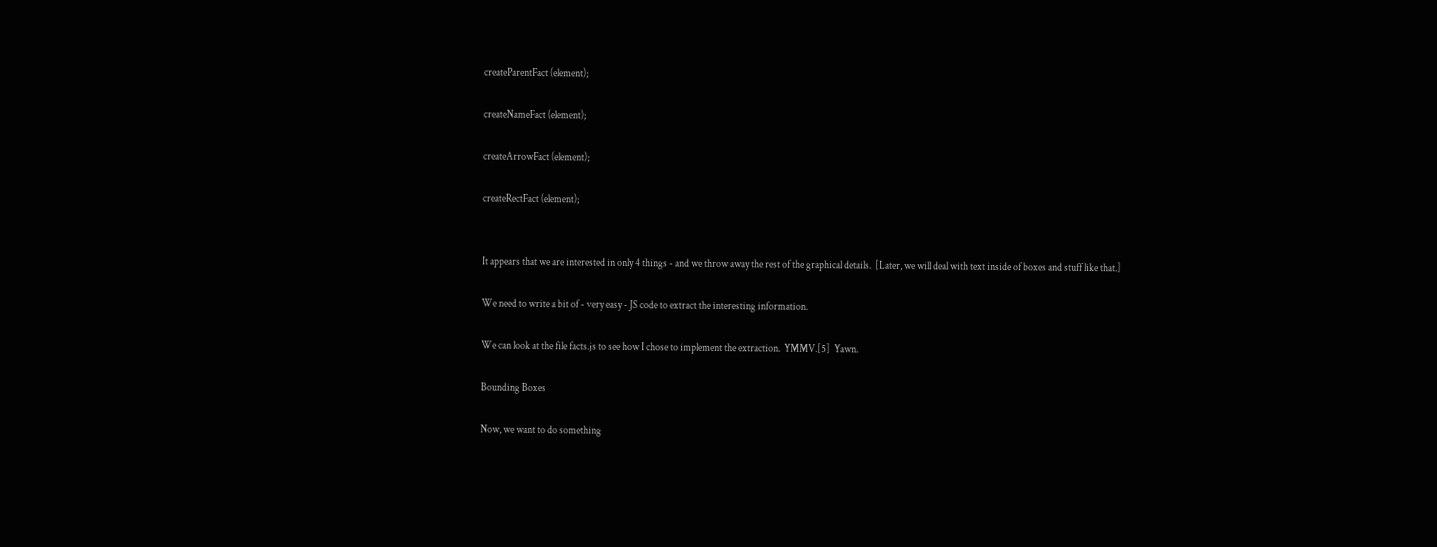createParentFact (element);

createNameFact (element);

createArrowFact (element);

createRectFact (element);


It appears that we are interested in only 4 things - and we throw away the rest of the graphical details.  [Later, we will deal with text inside of boxes and stuff like that.]

We need to write a bit of - very easy - JS code to extract the interesting information.

We can look at the file facts.js to see how I chose to implement the extraction.  YMMV.[5]  Yawn.

Bounding Boxes

Now, we want to do something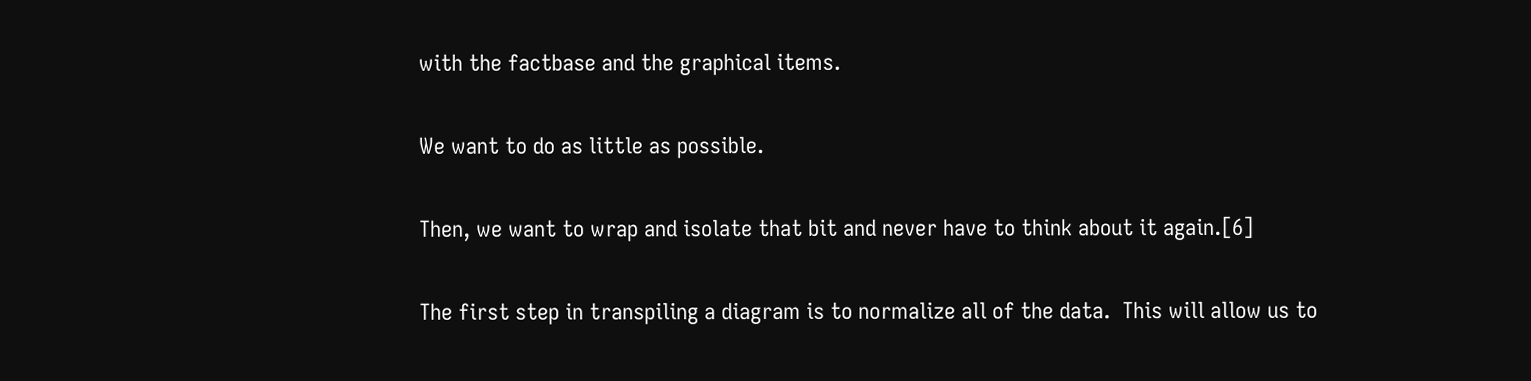with the factbase and the graphical items.

We want to do as little as possible.

Then, we want to wrap and isolate that bit and never have to think about it again.[6]

The first step in transpiling a diagram is to normalize all of the data.  This will allow us to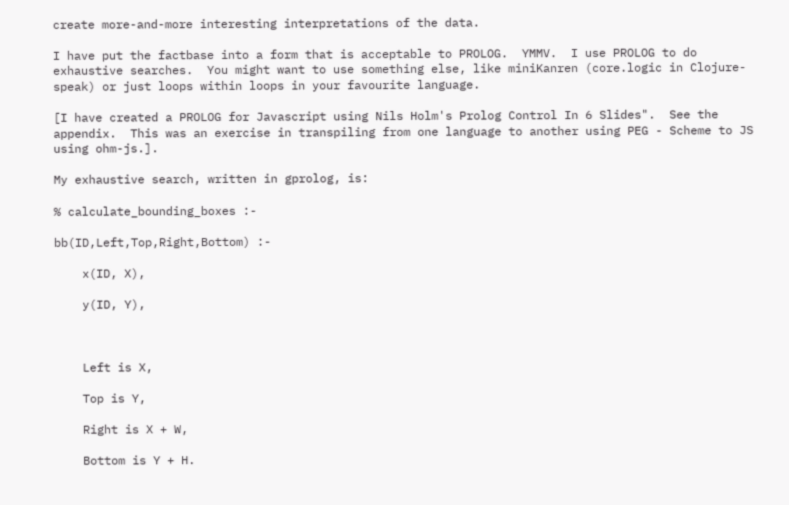create more-and-more interesting interpretations of the data.

I have put the factbase into a form that is acceptable to PROLOG.  YMMV.  I use PROLOG to do exhaustive searches.  You might want to use something else, like miniKanren (core.logic in Clojure-speak) or just loops within loops in your favourite language.

[I have created a PROLOG for Javascript using Nils Holm's Prolog Control In 6 Slides".  See the appendix.  This was an exercise in transpiling from one language to another using PEG - Scheme to JS using ohm-js.].

My exhaustive search, written in gprolog, is:

% calculate_bounding_boxes :-

bb(ID,Left,Top,Right,Bottom) :-

    x(ID, X),

    y(ID, Y),



    Left is X,

    Top is Y,

    Right is X + W,

    Bottom is Y + H.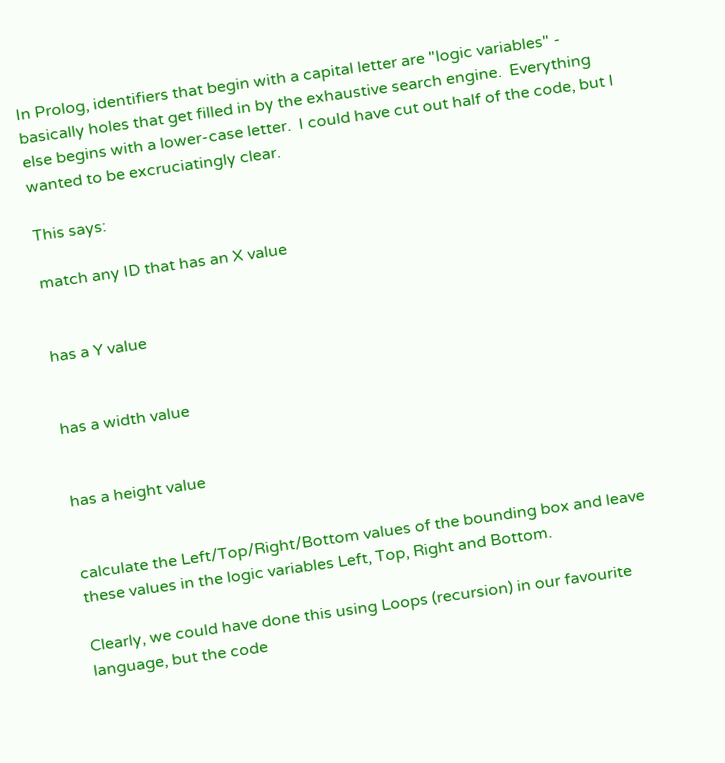In Prolog, identifiers that begin with a capital letter are "logic variables" - basically holes that get filled in by the exhaustive search engine.  Everything else begins with a lower-case letter.  I could have cut out half of the code, but I wanted to be excruciatingly clear.

This says:

match any ID that has an X value


has a Y value


has a width value


has a height value


calculate the Left/Top/Right/Bottom values of the bounding box and leave these values in the logic variables Left, Top, Right and Bottom.

Clearly, we could have done this using Loops (recursion) in our favourite language, but the code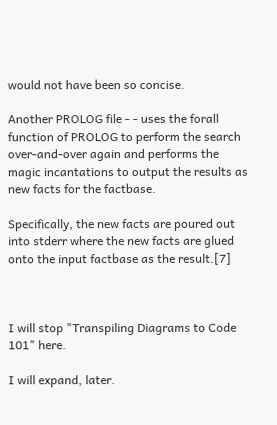would not have been so concise.

Another PROLOG file - - uses the forall function of PROLOG to perform the search over-and-over again and performs the magic incantations to output the results as new facts for the factbase.

Specifically, the new facts are poured out into stderr where the new facts are glued onto the input factbase as the result.[7]



I will stop "Transpiling Diagrams to Code 101" here.

I will expand, later.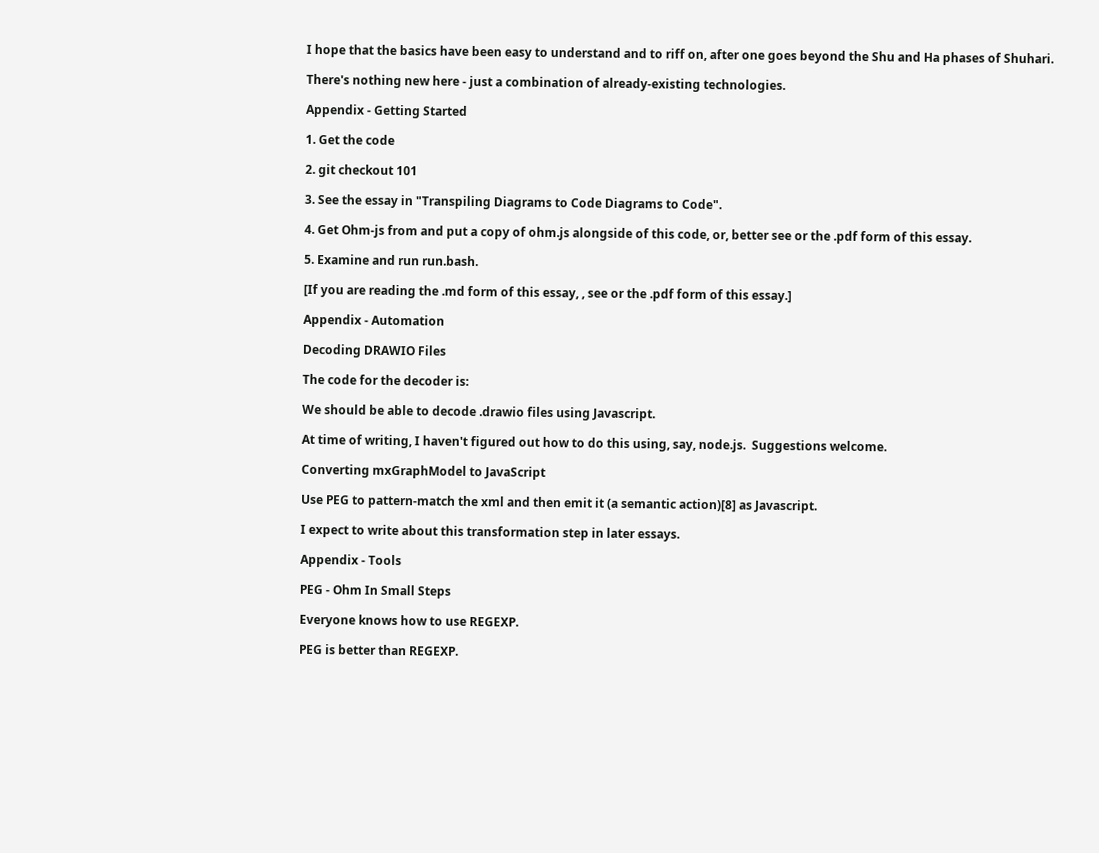I hope that the basics have been easy to understand and to riff on, after one goes beyond the Shu and Ha phases of Shuhari.

There's nothing new here - just a combination of already-existing technologies.

Appendix - Getting Started

1. Get the code

2. git checkout 101

3. See the essay in "Transpiling Diagrams to Code Diagrams to Code".

4. Get Ohm-js from and put a copy of ohm.js alongside of this code, or, better see or the .pdf form of this essay.

5. Examine and run run.bash.

[If you are reading the .md form of this essay, , see or the .pdf form of this essay.]

Appendix - Automation

Decoding DRAWIO Files

The code for the decoder is:

We should be able to decode .drawio files using Javascript.

At time of writing, I haven't figured out how to do this using, say, node.js.  Suggestions welcome.

Converting mxGraphModel to JavaScript

Use PEG to pattern-match the xml and then emit it (a semantic action)[8] as Javascript.

I expect to write about this transformation step in later essays.

Appendix - Tools

PEG - Ohm In Small Steps

Everyone knows how to use REGEXP.

PEG is better than REGEXP.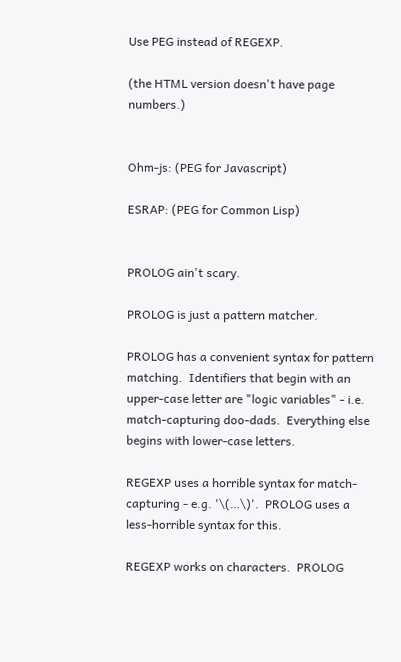Use PEG instead of REGEXP.

(the HTML version doesn't have page numbers.)


Ohm-js: (PEG for Javascript)

ESRAP: (PEG for Common Lisp)


PROLOG ain't scary.

PROLOG is just a pattern matcher.

PROLOG has a convenient syntax for pattern matching.  Identifiers that begin with an upper-case letter are "logic variables" - i.e. match-capturing doo-dads.  Everything else begins with lower-case letters.

REGEXP uses a horrible syntax for match-capturing - e.g. '\(…\)'.  PROLOG uses a less-horrible syntax for this.

REGEXP works on characters.  PROLOG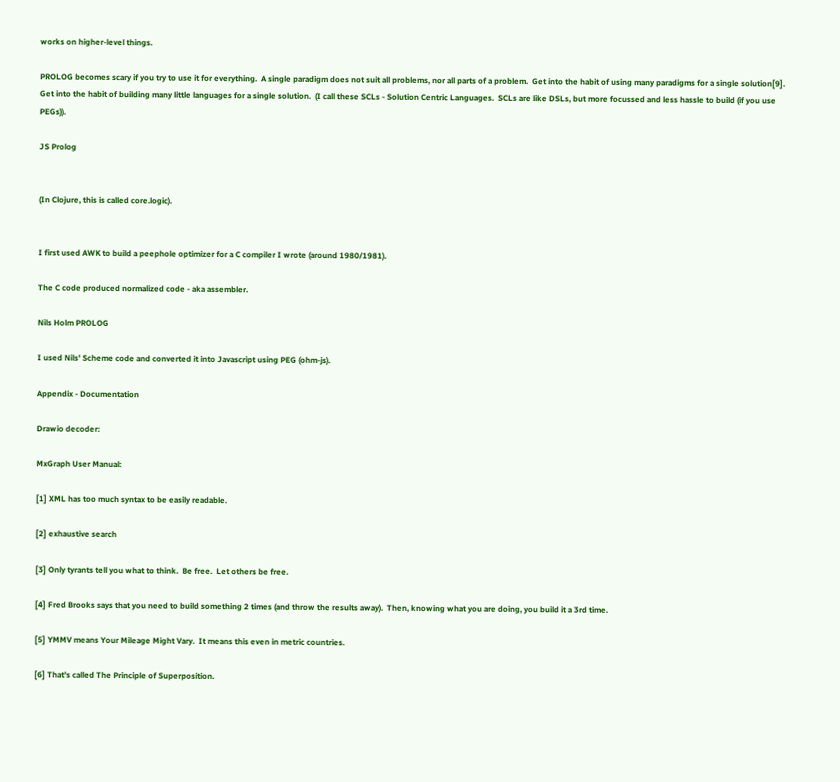works on higher-level things.

PROLOG becomes scary if you try to use it for everything.  A single paradigm does not suit all problems, nor all parts of a problem.  Get into the habit of using many paradigms for a single solution[9].  Get into the habit of building many little languages for a single solution.  (I call these SCLs - Solution Centric Languages.  SCLs are like DSLs, but more focussed and less hassle to build (if you use PEGs)).

JS Prolog


(In Clojure, this is called core.logic).


I first used AWK to build a peephole optimizer for a C compiler I wrote (around 1980/1981).

The C code produced normalized code - aka assembler.

Nils Holm PROLOG

I used Nils' Scheme code and converted it into Javascript using PEG (ohm-js).

Appendix - Documentation

Drawio decoder:

MxGraph User Manual:

[1] XML has too much syntax to be easily readable.

[2] exhaustive search

[3] Only tyrants tell you what to think.  Be free.  Let others be free.

[4] Fred Brooks says that you need to build something 2 times (and throw the results away).  Then, knowing what you are doing, you build it a 3rd time.

[5] YMMV means Your Mileage Might Vary.  It means this even in metric countries.

[6] That's called The Principle of Superposition.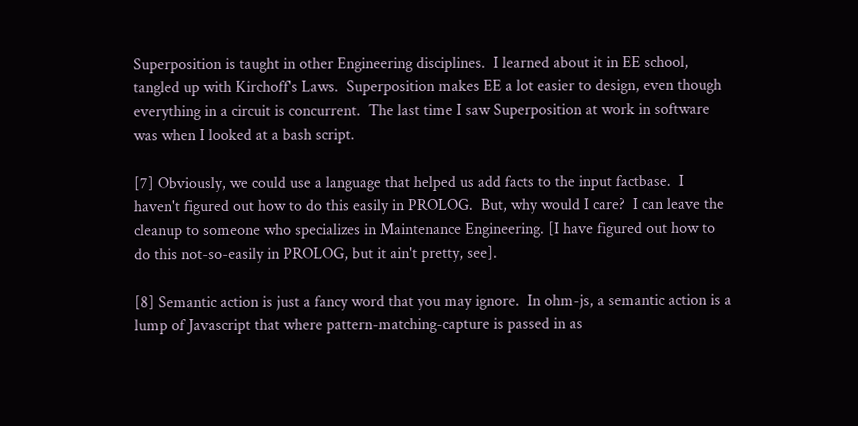Superposition is taught in other Engineering disciplines.  I learned about it in EE school, tangled up with Kirchoff's Laws.  Superposition makes EE a lot easier to design, even though everything in a circuit is concurrent.  The last time I saw Superposition at work in software was when I looked at a bash script.

[7] Obviously, we could use a language that helped us add facts to the input factbase.  I haven't figured out how to do this easily in PROLOG.  But, why would I care?  I can leave the cleanup to someone who specializes in Maintenance Engineering. [I have figured out how to do this not-so-easily in PROLOG, but it ain't pretty, see].

[8] Semantic action is just a fancy word that you may ignore.  In ohm-js, a semantic action is a lump of Javascript that where pattern-matching-capture is passed in as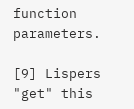function parameters.

[9] Lispers "get" this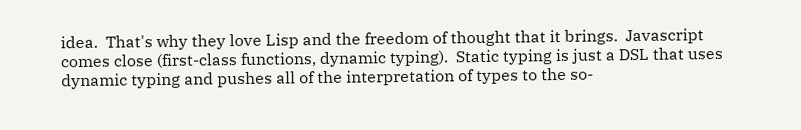idea.  That's why they love Lisp and the freedom of thought that it brings.  Javascript comes close (first-class functions, dynamic typing).  Static typing is just a DSL that uses dynamic typing and pushes all of the interpretation of types to the so-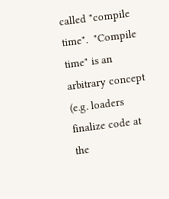called "compile time".  "Compile time" is an arbitrary concept (e.g. loaders finalize code at the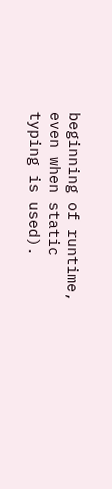beginning of runtime, even when static typing is used).